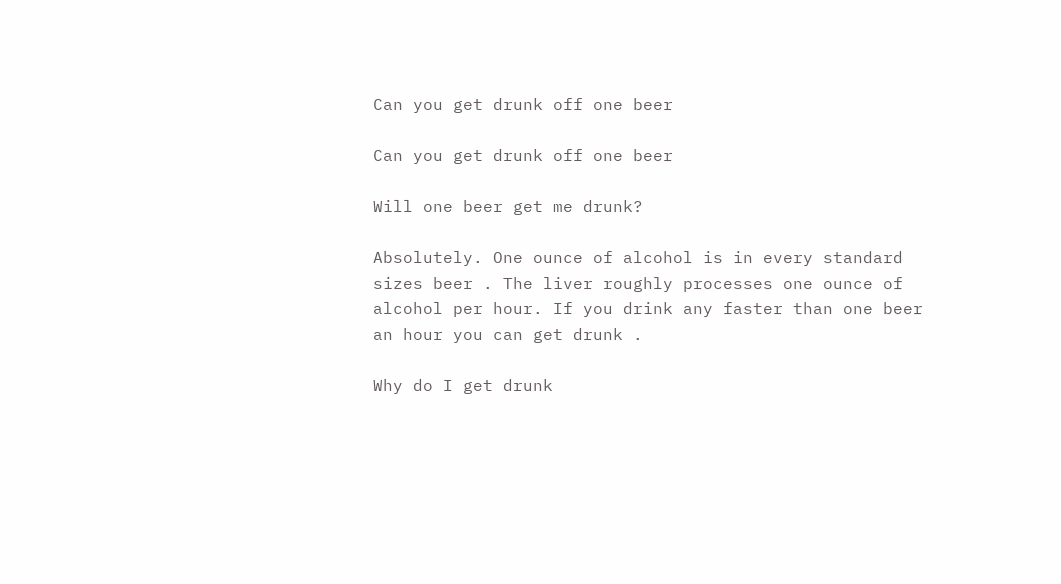Can you get drunk off one beer

Can you get drunk off one beer

Will one beer get me drunk?

Absolutely. One ounce of alcohol is in every standard sizes beer . The liver roughly processes one ounce of alcohol per hour. If you drink any faster than one beer an hour you can get drunk .

Why do I get drunk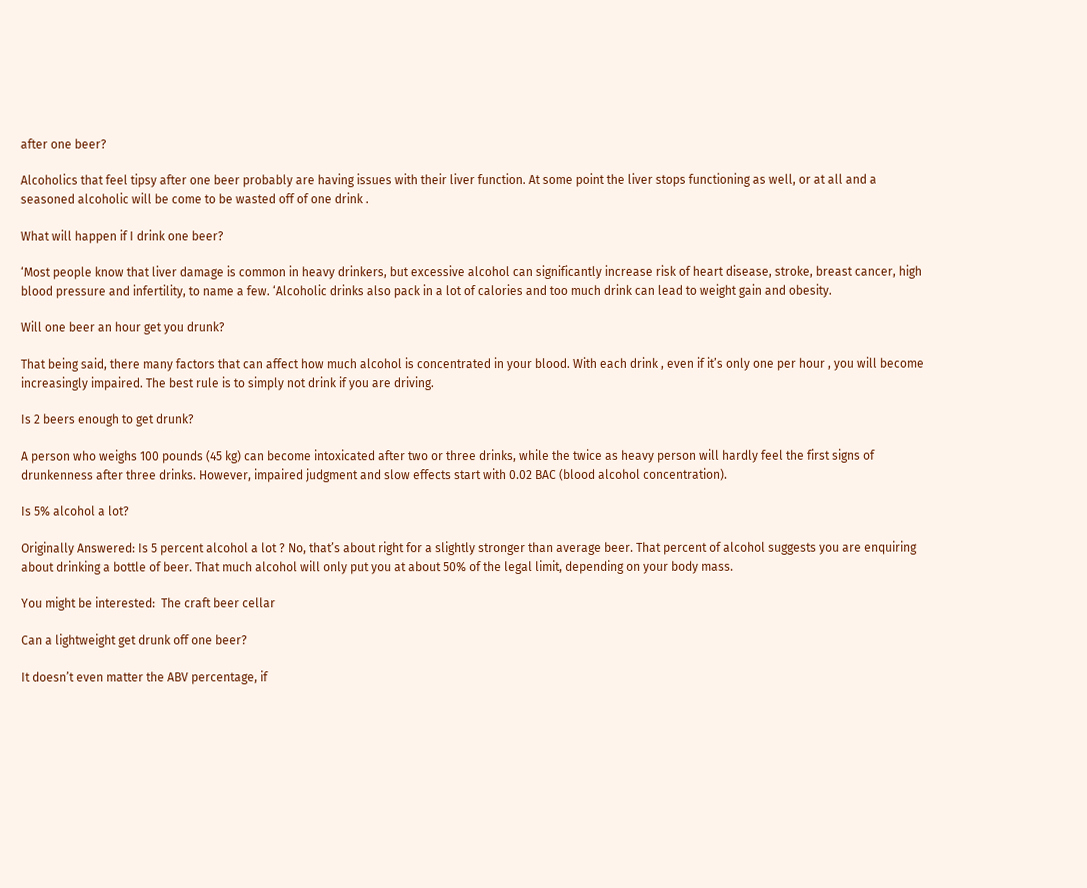after one beer?

Alcoholics that feel tipsy after one beer probably are having issues with their liver function. At some point the liver stops functioning as well, or at all and a seasoned alcoholic will be come to be wasted off of one drink .

What will happen if I drink one beer?

‘Most people know that liver damage is common in heavy drinkers, but excessive alcohol can significantly increase risk of heart disease, stroke, breast cancer, high blood pressure and infertility, to name a few. ‘Alcoholic drinks also pack in a lot of calories and too much drink can lead to weight gain and obesity.

Will one beer an hour get you drunk?

That being said, there many factors that can affect how much alcohol is concentrated in your blood. With each drink , even if it’s only one per hour , you will become increasingly impaired. The best rule is to simply not drink if you are driving.

Is 2 beers enough to get drunk?

A person who weighs 100 pounds (45 kg) can become intoxicated after two or three drinks, while the twice as heavy person will hardly feel the first signs of drunkenness after three drinks. However, impaired judgment and slow effects start with 0.02 BAC (blood alcohol concentration).

Is 5% alcohol a lot?

Originally Answered: Is 5 percent alcohol a lot ? No, that’s about right for a slightly stronger than average beer. That percent of alcohol suggests you are enquiring about drinking a bottle of beer. That much alcohol will only put you at about 50% of the legal limit, depending on your body mass.

You might be interested:  The craft beer cellar

Can a lightweight get drunk off one beer?

It doesn’t even matter the ABV percentage, if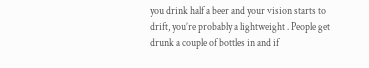you drink half a beer and your vision starts to drift, you’re probably a lightweight . People get drunk a couple of bottles in and if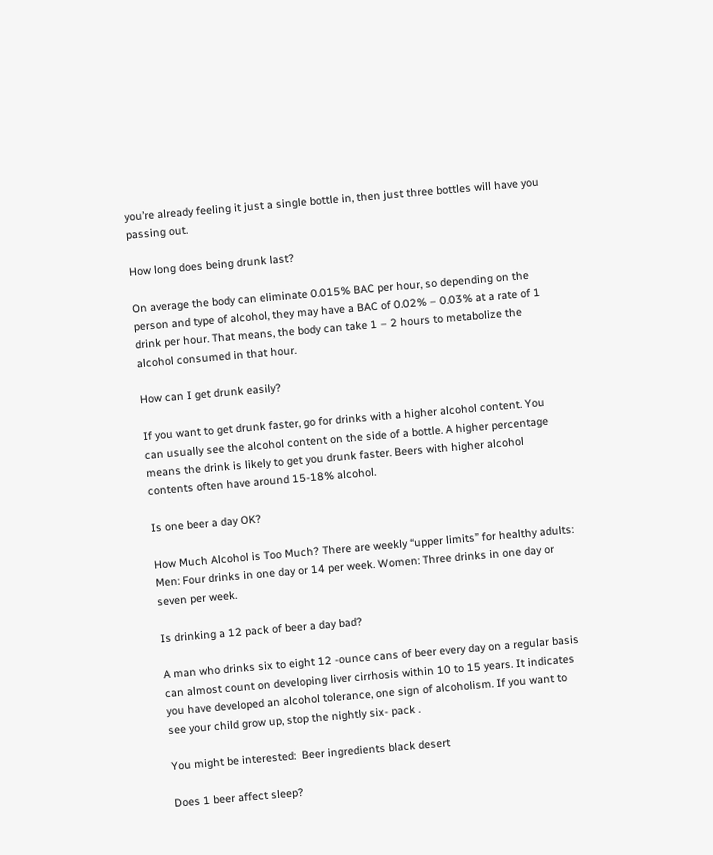you’re already feeling it just a single bottle in, then just three bottles will have you passing out.

How long does being drunk last?

On average the body can eliminate 0.015% BAC per hour, so depending on the person and type of alcohol, they may have a BAC of 0.02% – 0.03% at a rate of 1 drink per hour. That means, the body can take 1 – 2 hours to metabolize the alcohol consumed in that hour.

How can I get drunk easily?

If you want to get drunk faster, go for drinks with a higher alcohol content. You can usually see the alcohol content on the side of a bottle. A higher percentage means the drink is likely to get you drunk faster. Beers with higher alcohol contents often have around 15-18% alcohol.

Is one beer a day OK?

How Much Alcohol is Too Much? There are weekly “upper limits” for healthy adults: Men: Four drinks in one day or 14 per week. Women: Three drinks in one day or seven per week.

Is drinking a 12 pack of beer a day bad?

A man who drinks six to eight 12 -ounce cans of beer every day on a regular basis can almost count on developing liver cirrhosis within 10 to 15 years. It indicates you have developed an alcohol tolerance, one sign of alcoholism. If you want to see your child grow up, stop the nightly six- pack .

You might be interested:  Beer ingredients black desert

Does 1 beer affect sleep?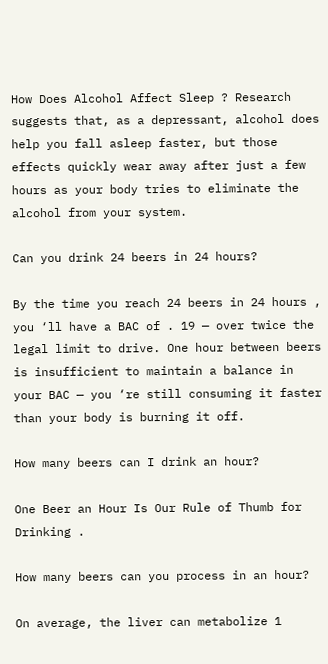How Does Alcohol Affect Sleep ? Research suggests that, as a depressant, alcohol does help you fall asleep faster, but those effects quickly wear away after just a few hours as your body tries to eliminate the alcohol from your system.

Can you drink 24 beers in 24 hours?

By the time you reach 24 beers in 24 hours , you ‘ll have a BAC of . 19 — over twice the legal limit to drive. One hour between beers is insufficient to maintain a balance in your BAC — you ‘re still consuming it faster than your body is burning it off.

How many beers can I drink an hour?

One Beer an Hour Is Our Rule of Thumb for Drinking .

How many beers can you process in an hour?

On average, the liver can metabolize 1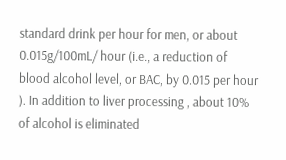standard drink per hour for men, or about 0.015g/100mL/ hour (i.e., a reduction of blood alcohol level, or BAC, by 0.015 per hour ). In addition to liver processing , about 10% of alcohol is eliminated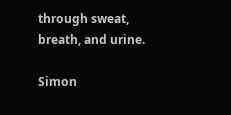through sweat, breath, and urine.

Simon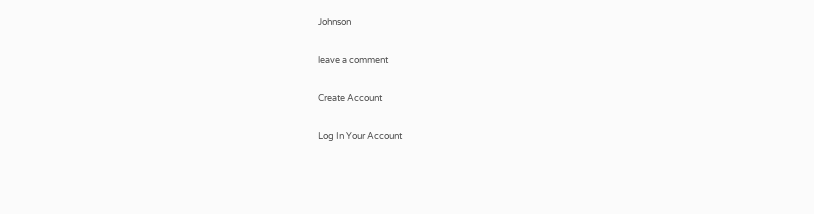Johnson

leave a comment

Create Account

Log In Your Account